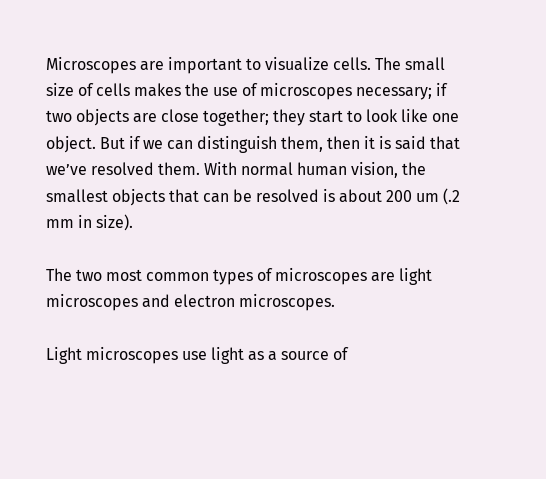Microscopes are important to visualize cells. The small size of cells makes the use of microscopes necessary; if two objects are close together; they start to look like one object. But if we can distinguish them, then it is said that we’ve resolved them. With normal human vision, the smallest objects that can be resolved is about 200 um (.2 mm in size).

The two most common types of microscopes are light microscopes and electron microscopes.

Light microscopes use light as a source of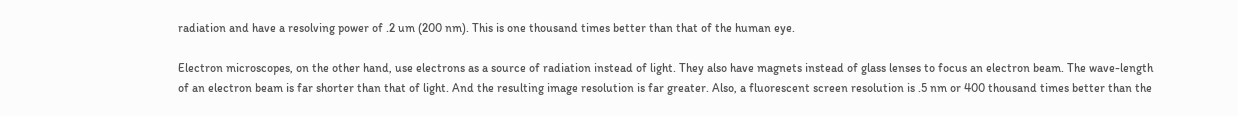radiation and have a resolving power of .2 um (200 nm). This is one thousand times better than that of the human eye.

Electron microscopes, on the other hand, use electrons as a source of radiation instead of light. They also have magnets instead of glass lenses to focus an electron beam. The wave-length of an electron beam is far shorter than that of light. And the resulting image resolution is far greater. Also, a fluorescent screen resolution is .5 nm or 400 thousand times better than the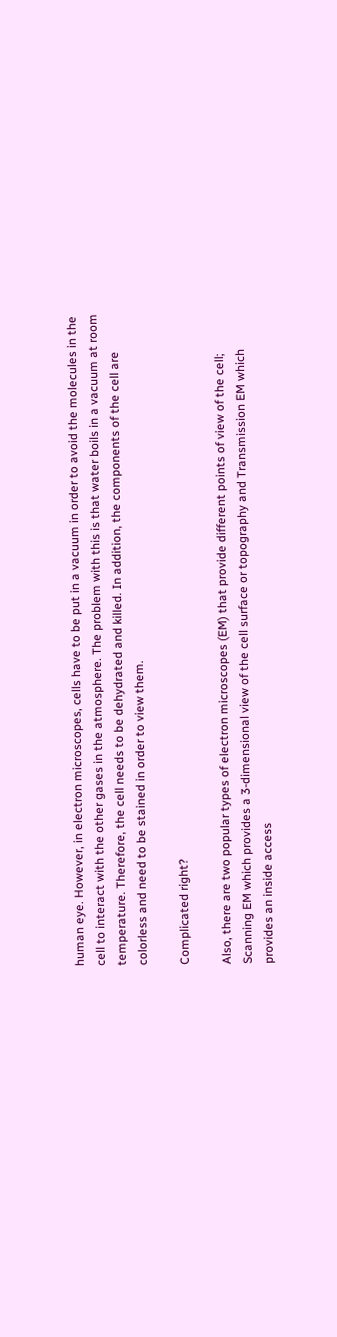human eye. However, in electron microscopes, cells have to be put in a vacuum in order to avoid the molecules in the cell to interact with the other gases in the atmosphere. The problem with this is that water boils in a vacuum at room temperature. Therefore, the cell needs to be dehydrated and killed. In addition, the components of the cell are colorless and need to be stained in order to view them.

Complicated right?

Also, there are two popular types of electron microscopes (EM) that provide different points of view of the cell; Scanning EM which provides a 3-dimensional view of the cell surface or topography and Transmission EM which provides an inside access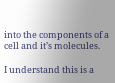into the components of a cell and it’s molecules.

I understand this is a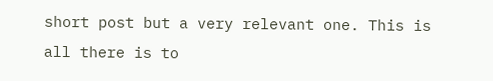short post but a very relevant one. This is all there is to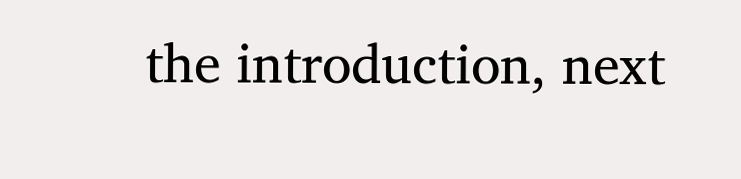the introduction, next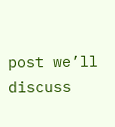post we’ll discuss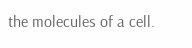the molecules of a cell.